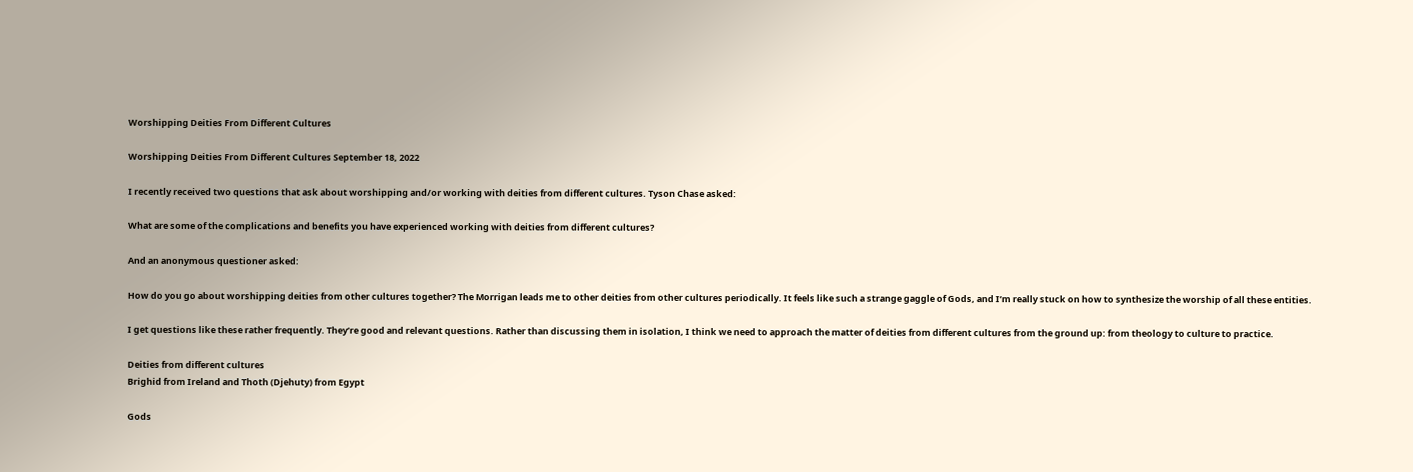Worshipping Deities From Different Cultures

Worshipping Deities From Different Cultures September 18, 2022

I recently received two questions that ask about worshipping and/or working with deities from different cultures. Tyson Chase asked:

What are some of the complications and benefits you have experienced working with deities from different cultures?

And an anonymous questioner asked:

How do you go about worshipping deities from other cultures together? The Morrigan leads me to other deities from other cultures periodically. It feels like such a strange gaggle of Gods, and I’m really stuck on how to synthesize the worship of all these entities.

I get questions like these rather frequently. They’re good and relevant questions. Rather than discussing them in isolation, I think we need to approach the matter of deities from different cultures from the ground up: from theology to culture to practice.

Deities from different cultures
Brighid from Ireland and Thoth (Djehuty) from Egypt

Gods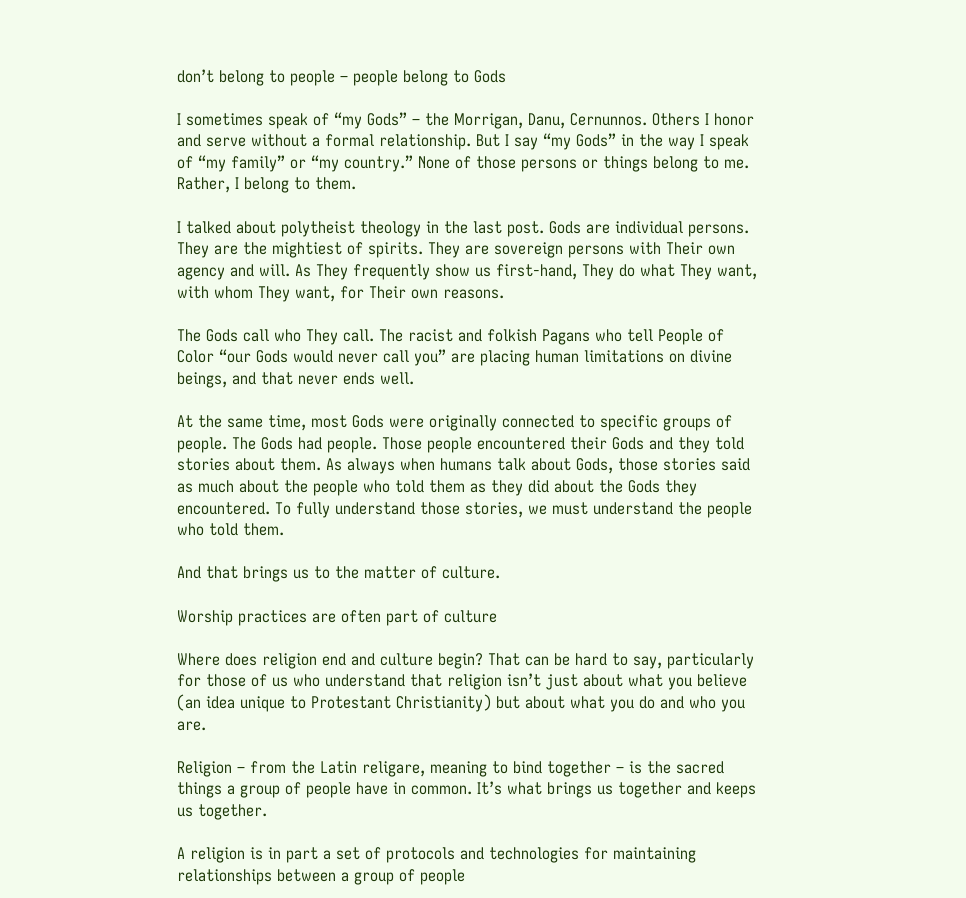don’t belong to people – people belong to Gods

I sometimes speak of “my Gods” – the Morrigan, Danu, Cernunnos. Others I honor and serve without a formal relationship. But I say “my Gods” in the way I speak of “my family” or “my country.” None of those persons or things belong to me. Rather, I belong to them.

I talked about polytheist theology in the last post. Gods are individual persons. They are the mightiest of spirits. They are sovereign persons with Their own agency and will. As They frequently show us first-hand, They do what They want, with whom They want, for Their own reasons.

The Gods call who They call. The racist and folkish Pagans who tell People of Color “our Gods would never call you” are placing human limitations on divine beings, and that never ends well.

At the same time, most Gods were originally connected to specific groups of people. The Gods had people. Those people encountered their Gods and they told stories about them. As always when humans talk about Gods, those stories said as much about the people who told them as they did about the Gods they encountered. To fully understand those stories, we must understand the people who told them.

And that brings us to the matter of culture.

Worship practices are often part of culture

Where does religion end and culture begin? That can be hard to say, particularly for those of us who understand that religion isn’t just about what you believe (an idea unique to Protestant Christianity) but about what you do and who you are.

Religion – from the Latin religare, meaning to bind together – is the sacred things a group of people have in common. It’s what brings us together and keeps us together.

A religion is in part a set of protocols and technologies for maintaining relationships between a group of people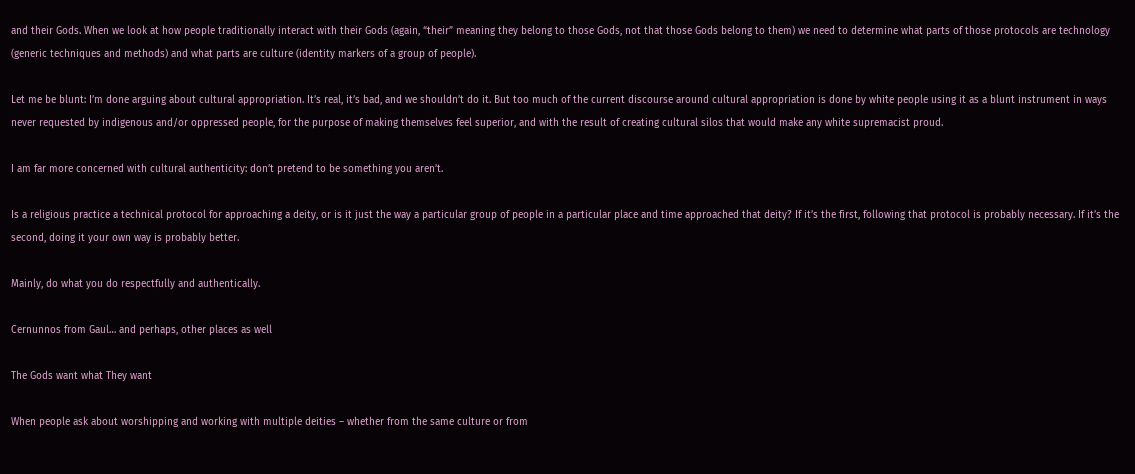and their Gods. When we look at how people traditionally interact with their Gods (again, “their” meaning they belong to those Gods, not that those Gods belong to them) we need to determine what parts of those protocols are technology (generic techniques and methods) and what parts are culture (identity markers of a group of people).

Let me be blunt: I’m done arguing about cultural appropriation. It’s real, it’s bad, and we shouldn’t do it. But too much of the current discourse around cultural appropriation is done by white people using it as a blunt instrument in ways never requested by indigenous and/or oppressed people, for the purpose of making themselves feel superior, and with the result of creating cultural silos that would make any white supremacist proud.

I am far more concerned with cultural authenticity: don’t pretend to be something you aren’t.

Is a religious practice a technical protocol for approaching a deity, or is it just the way a particular group of people in a particular place and time approached that deity? If it’s the first, following that protocol is probably necessary. If it’s the second, doing it your own way is probably better.

Mainly, do what you do respectfully and authentically.

Cernunnos from Gaul… and perhaps, other places as well

The Gods want what They want

When people ask about worshipping and working with multiple deities – whether from the same culture or from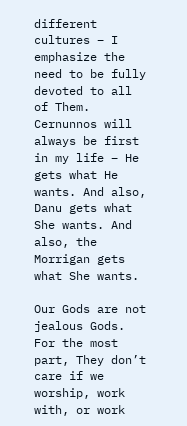different cultures – I emphasize the need to be fully devoted to all of Them. Cernunnos will always be first in my life – He gets what He wants. And also, Danu gets what She wants. And also, the Morrigan gets what She wants.

Our Gods are not jealous Gods. For the most part, They don’t care if we worship, work with, or work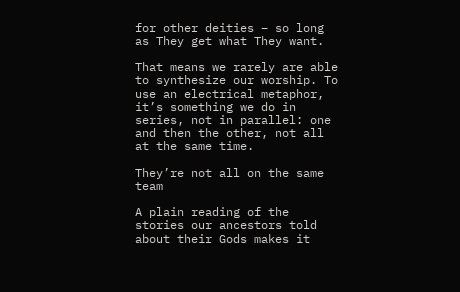for other deities – so long as They get what They want.

That means we rarely are able to synthesize our worship. To use an electrical metaphor, it’s something we do in series, not in parallel: one and then the other, not all at the same time.

They’re not all on the same team

A plain reading of the stories our ancestors told about their Gods makes it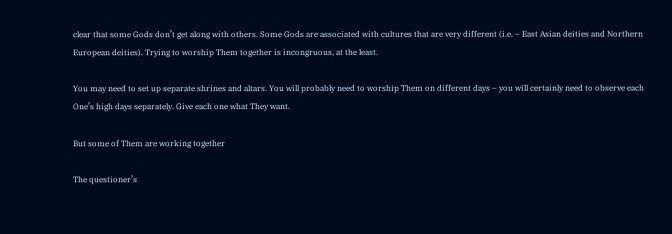clear that some Gods don’t get along with others. Some Gods are associated with cultures that are very different (i.e. – East Asian deities and Northern European deities). Trying to worship Them together is incongruous, at the least.

You may need to set up separate shrines and altars. You will probably need to worship Them on different days – you will certainly need to observe each One’s high days separately. Give each one what They want.

But some of Them are working together

The questioner’s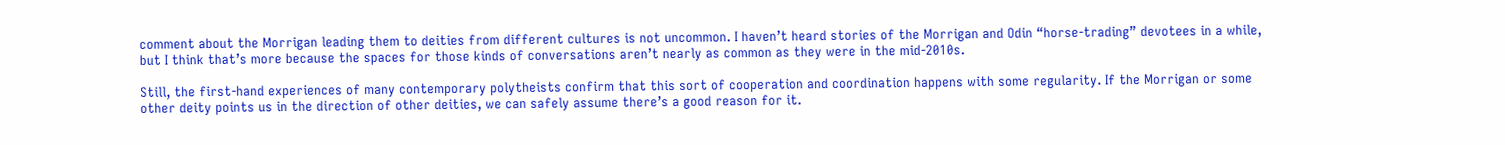comment about the Morrigan leading them to deities from different cultures is not uncommon. I haven’t heard stories of the Morrigan and Odin “horse-trading” devotees in a while, but I think that’s more because the spaces for those kinds of conversations aren’t nearly as common as they were in the mid-2010s.

Still, the first-hand experiences of many contemporary polytheists confirm that this sort of cooperation and coordination happens with some regularity. If the Morrigan or some other deity points us in the direction of other deities, we can safely assume there’s a good reason for it.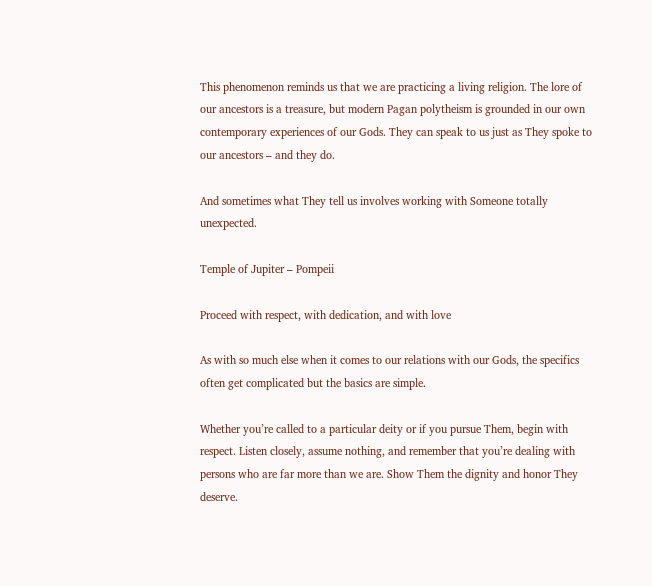This phenomenon reminds us that we are practicing a living religion. The lore of our ancestors is a treasure, but modern Pagan polytheism is grounded in our own contemporary experiences of our Gods. They can speak to us just as They spoke to our ancestors – and they do.

And sometimes what They tell us involves working with Someone totally unexpected.

Temple of Jupiter – Pompeii

Proceed with respect, with dedication, and with love

As with so much else when it comes to our relations with our Gods, the specifics often get complicated but the basics are simple.

Whether you’re called to a particular deity or if you pursue Them, begin with respect. Listen closely, assume nothing, and remember that you’re dealing with persons who are far more than we are. Show Them the dignity and honor They deserve.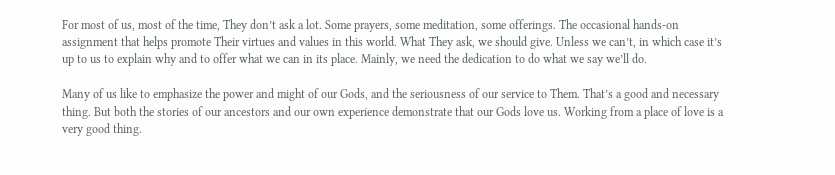For most of us, most of the time, They don’t ask a lot. Some prayers, some meditation, some offerings. The occasional hands-on assignment that helps promote Their virtues and values in this world. What They ask, we should give. Unless we can’t, in which case it’s up to us to explain why and to offer what we can in its place. Mainly, we need the dedication to do what we say we’ll do.

Many of us like to emphasize the power and might of our Gods, and the seriousness of our service to Them. That’s a good and necessary thing. But both the stories of our ancestors and our own experience demonstrate that our Gods love us. Working from a place of love is a very good thing.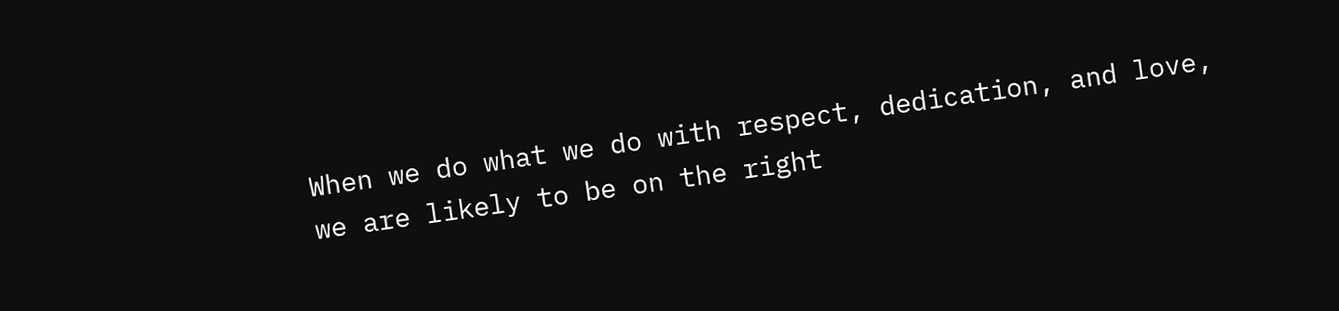When we do what we do with respect, dedication, and love, we are likely to be on the right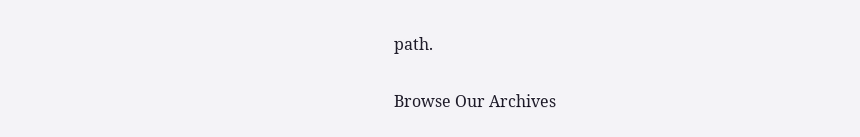path.

Browse Our Archives